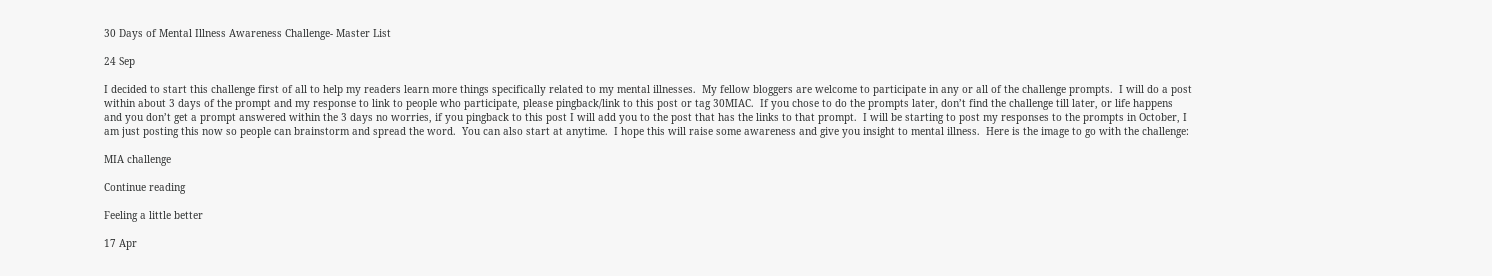30 Days of Mental Illness Awareness Challenge- Master List

24 Sep

I decided to start this challenge first of all to help my readers learn more things specifically related to my mental illnesses.  My fellow bloggers are welcome to participate in any or all of the challenge prompts.  I will do a post within about 3 days of the prompt and my response to link to people who participate, please pingback/link to this post or tag 30MIAC.  If you chose to do the prompts later, don’t find the challenge till later, or life happens and you don’t get a prompt answered within the 3 days no worries, if you pingback to this post I will add you to the post that has the links to that prompt.  I will be starting to post my responses to the prompts in October, I am just posting this now so people can brainstorm and spread the word.  You can also start at anytime.  I hope this will raise some awareness and give you insight to mental illness.  Here is the image to go with the challenge:

MIA challenge

Continue reading

Feeling a little better

17 Apr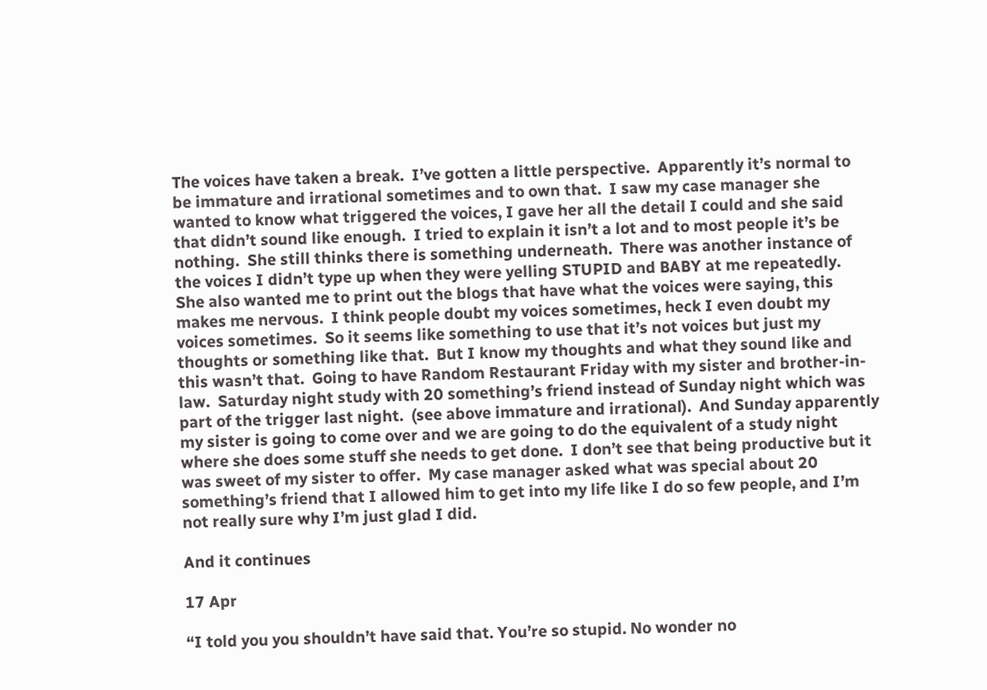The voices have taken a break.  I’ve gotten a little perspective.  Apparently it’s normal to be immature and irrational sometimes and to own that.  I saw my case manager she wanted to know what triggered the voices, I gave her all the detail I could and she said that didn’t sound like enough.  I tried to explain it isn’t a lot and to most people it’s be nothing.  She still thinks there is something underneath.  There was another instance of the voices I didn’t type up when they were yelling STUPID and BABY at me repeatedly.  She also wanted me to print out the blogs that have what the voices were saying, this makes me nervous.  I think people doubt my voices sometimes, heck I even doubt my voices sometimes.  So it seems like something to use that it’s not voices but just my thoughts or something like that.  But I know my thoughts and what they sound like and this wasn’t that.  Going to have Random Restaurant Friday with my sister and brother-in-law.  Saturday night study with 20 something’s friend instead of Sunday night which was part of the trigger last night.  (see above immature and irrational).  And Sunday apparently my sister is going to come over and we are going to do the equivalent of a study night where she does some stuff she needs to get done.  I don’t see that being productive but it was sweet of my sister to offer.  My case manager asked what was special about 20 something’s friend that I allowed him to get into my life like I do so few people, and I’m not really sure why I’m just glad I did.

And it continues

17 Apr

“I told you you shouldn’t have said that. You’re so stupid. No wonder no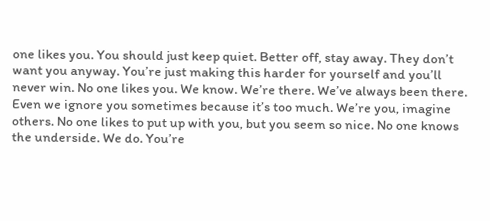one likes you. You should just keep quiet. Better off, stay away. They don’t want you anyway. You’re just making this harder for yourself and you’ll never win. No one likes you. We know. We’re there. We’ve always been there. Even we ignore you sometimes because it’s too much. We’re you, imagine others. No one likes to put up with you, but you seem so nice. No one knows the underside. We do. You’re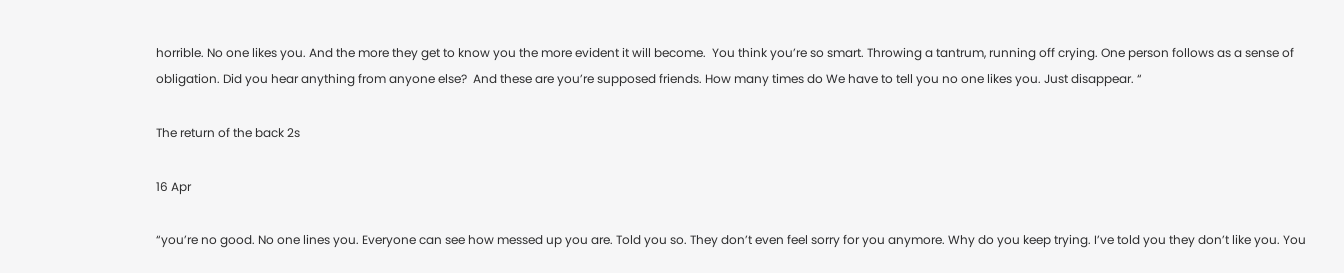horrible. No one likes you. And the more they get to know you the more evident it will become.  You think you’re so smart. Throwing a tantrum, running off crying. One person follows as a sense of obligation. Did you hear anything from anyone else?  And these are you’re supposed friends. How many times do We have to tell you no one likes you. Just disappear. “

The return of the back 2s

16 Apr

“you’re no good. No one lines you. Everyone can see how messed up you are. Told you so. They don’t even feel sorry for you anymore. Why do you keep trying. I’ve told you they don’t like you. You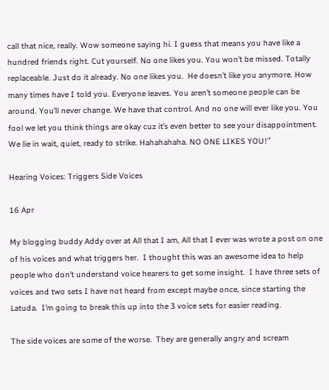call that nice, really. Wow someone saying hi. I guess that means you have like a hundred friends right. Cut yourself. No one likes you. You won’t be missed. Totally replaceable. Just do it already. No one likes you.  He doesn’t like you anymore. How many times have I told you. Everyone leaves. You aren’t someone people can be around. You’ll never change. We have that control. And no one will ever like you. You fool we let you think things are okay cuz it’s even better to see your disappointment. We lie in wait, quiet, ready to strike. Hahahahaha. NO ONE LIKES YOU!”

Hearing Voices: Triggers Side Voices

16 Apr

My blogging buddy Addy over at All that I am, All that I ever was wrote a post on one of his voices and what triggers her.  I thought this was an awesome idea to help people who don’t understand voice hearers to get some insight.  I have three sets of voices and two sets I have not heard from except maybe once, since starting the Latuda.  I’m going to break this up into the 3 voice sets for easier reading.

The side voices are some of the worse.  They are generally angry and scream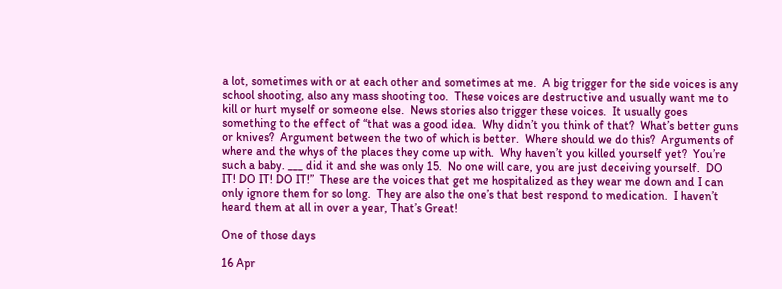a lot, sometimes with or at each other and sometimes at me.  A big trigger for the side voices is any school shooting, also any mass shooting too.  These voices are destructive and usually want me to kill or hurt myself or someone else.  News stories also trigger these voices.  It usually goes something to the effect of “that was a good idea.  Why didn’t you think of that?  What’s better guns or knives?  Argument between the two of which is better.  Where should we do this?  Arguments of where and the whys of the places they come up with.  Why haven’t you killed yourself yet?  You’re such a baby. ___ did it and she was only 15.  No one will care, you are just deceiving yourself.  DO IT! DO IT! DO IT!”  These are the voices that get me hospitalized as they wear me down and I can only ignore them for so long.  They are also the one’s that best respond to medication.  I haven’t heard them at all in over a year, That’s Great!

One of those days

16 Apr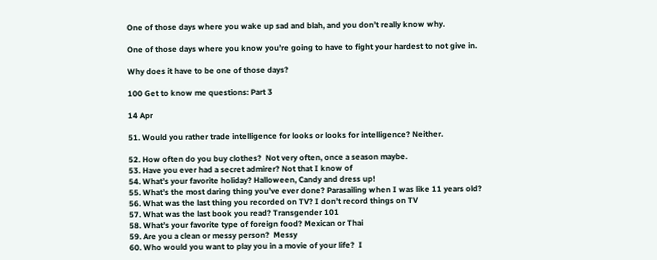One of those days where you wake up sad and blah, and you don’t really know why.

One of those days where you know you’re going to have to fight your hardest to not give in.

Why does it have to be one of those days?

100 Get to know me questions: Part 3

14 Apr

51. Would you rather trade intelligence for looks or looks for intelligence? Neither.

52. How often do you buy clothes?  Not very often, once a season maybe.
53. Have you ever had a secret admirer? Not that I know of
54. What’s your favorite holiday? Halloween, Candy and dress up!
55. What’s the most daring thing you’ve ever done? Parasailing when I was like 11 years old?
56. What was the last thing you recorded on TV? I don’t record things on TV
57. What was the last book you read? Transgender 101
58. What’s your favorite type of foreign food? Mexican or Thai
59. Are you a clean or messy person?  Messy
60. Who would you want to play you in a movie of your life?  I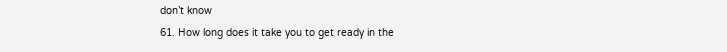don’t know
61. How long does it take you to get ready in the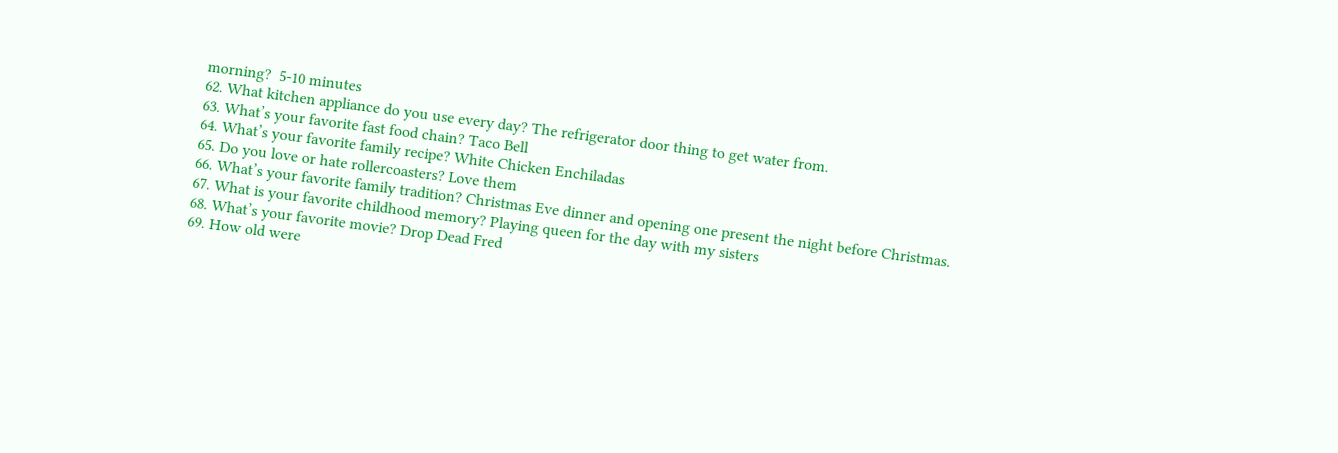morning?  5-10 minutes
62. What kitchen appliance do you use every day? The refrigerator door thing to get water from.
63. What’s your favorite fast food chain? Taco Bell
64. What’s your favorite family recipe? White Chicken Enchiladas
65. Do you love or hate rollercoasters? Love them
66. What’s your favorite family tradition? Christmas Eve dinner and opening one present the night before Christmas.
67. What is your favorite childhood memory? Playing queen for the day with my sisters
68. What’s your favorite movie? Drop Dead Fred
69. How old were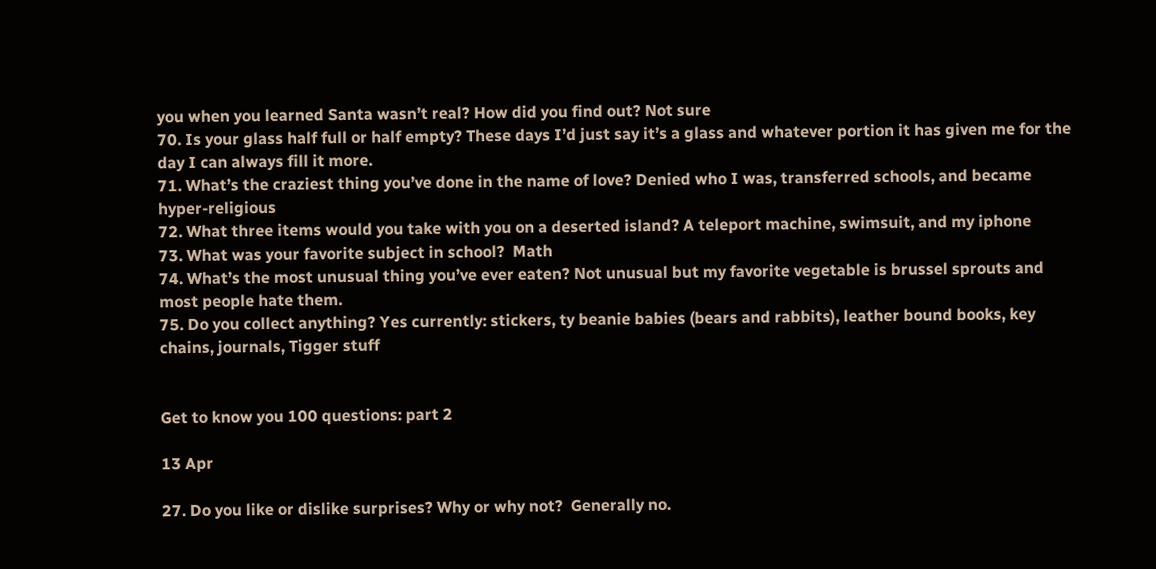you when you learned Santa wasn’t real? How did you find out? Not sure
70. Is your glass half full or half empty? These days I’d just say it’s a glass and whatever portion it has given me for the day I can always fill it more.
71. What’s the craziest thing you’ve done in the name of love? Denied who I was, transferred schools, and became hyper-religious
72. What three items would you take with you on a deserted island? A teleport machine, swimsuit, and my iphone
73. What was your favorite subject in school?  Math
74. What’s the most unusual thing you’ve ever eaten? Not unusual but my favorite vegetable is brussel sprouts and most people hate them.
75. Do you collect anything? Yes currently: stickers, ty beanie babies (bears and rabbits), leather bound books, key chains, journals, Tigger stuff


Get to know you 100 questions: part 2

13 Apr

27. Do you like or dislike surprises? Why or why not?  Generally no.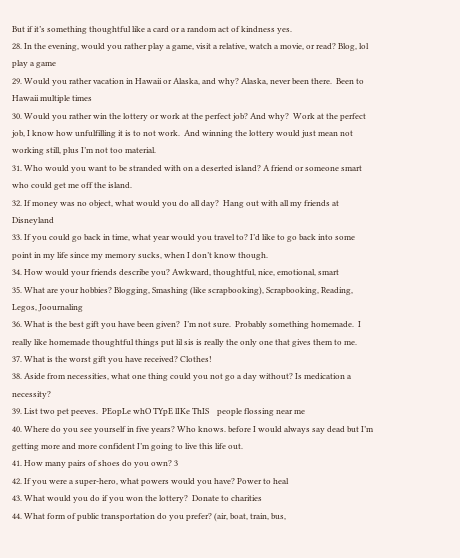But if it’s something thoughtful like a card or a random act of kindness yes.
28. In the evening, would you rather play a game, visit a relative, watch a movie, or read? Blog, lol play a game
29. Would you rather vacation in Hawaii or Alaska, and why? Alaska, never been there.  Been to Hawaii multiple times
30. Would you rather win the lottery or work at the perfect job? And why?  Work at the perfect job, I know how unfulfilling it is to not work.  And winning the lottery would just mean not working still, plus I’m not too material.
31. Who would you want to be stranded with on a deserted island? A friend or someone smart who could get me off the island.
32. If money was no object, what would you do all day?  Hang out with all my friends at Disneyland
33. If you could go back in time, what year would you travel to? I’d like to go back into some point in my life since my memory sucks, when I don’t know though.
34. How would your friends describe you? Awkward, thoughtful, nice, emotional, smart
35. What are your hobbies? Blogging, Smashing (like scrapbooking), Scrapbooking, Reading, Legos, Joournaling
36. What is the best gift you have been given?  I’m not sure.  Probably something homemade.  I really like homemade thoughtful things put lil sis is really the only one that gives them to me.
37. What is the worst gift you have received? Clothes!
38. Aside from necessities, what one thing could you not go a day without? Is medication a necessity?
39. List two pet peeves.  PEopLe whO TYpE lIKe ThIS    people flossing near me
40. Where do you see yourself in five years? Who knows. before I would always say dead but I’m getting more and more confident I’m going to live this life out.
41. How many pairs of shoes do you own? 3
42. If you were a super-hero, what powers would you have? Power to heal
43. What would you do if you won the lottery?  Donate to charities
44. What form of public transportation do you prefer? (air, boat, train, bus,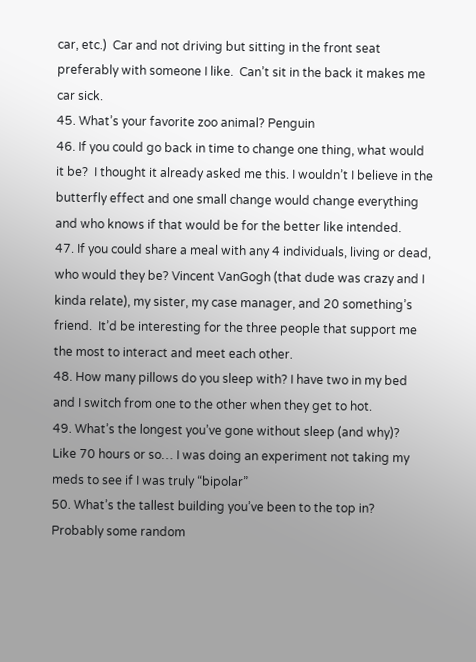car, etc.)  Car and not driving but sitting in the front seat preferably with someone I like.  Can’t sit in the back it makes me car sick.
45. What’s your favorite zoo animal? Penguin
46. If you could go back in time to change one thing, what would it be?  I thought it already asked me this. I wouldn’t I believe in the butterfly effect and one small change would change everything and who knows if that would be for the better like intended.
47. If you could share a meal with any 4 individuals, living or dead, who would they be? Vincent VanGogh (that dude was crazy and I kinda relate), my sister, my case manager, and 20 something’s friend.  It’d be interesting for the three people that support me the most to interact and meet each other.
48. How many pillows do you sleep with? I have two in my bed and I switch from one to the other when they get to hot.
49. What’s the longest you’ve gone without sleep (and why)?   Like 70 hours or so… I was doing an experiment not taking my meds to see if I was truly “bipolar”
50. What’s the tallest building you’ve been to the top in?  Probably some random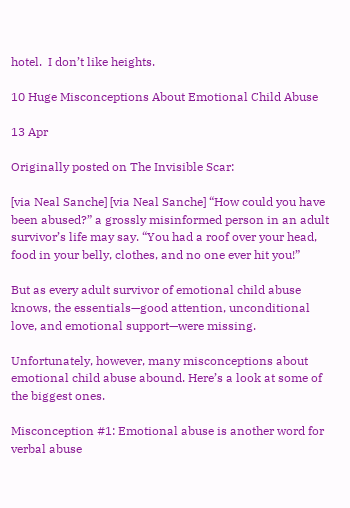hotel.  I don’t like heights.

10 Huge Misconceptions About Emotional Child Abuse

13 Apr

Originally posted on The Invisible Scar:

[via Neal Sanche] [via Neal Sanche] “How could you have been abused?” a grossly misinformed person in an adult survivor’s life may say. “You had a roof over your head, food in your belly, clothes, and no one ever hit you!”

But as every adult survivor of emotional child abuse knows, the essentials—good attention, unconditional love, and emotional support—were missing.

Unfortunately, however, many misconceptions about emotional child abuse abound. Here’s a look at some of the biggest ones.

Misconception #1: Emotional abuse is another word for verbal abuse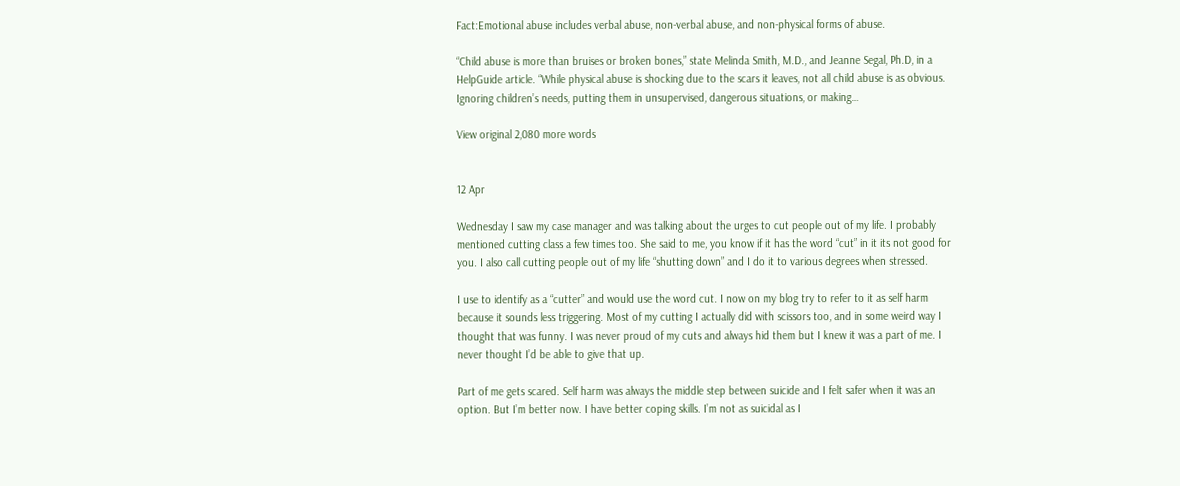Fact:Emotional abuse includes verbal abuse, non-verbal abuse, and non-physical forms of abuse.

“Child abuse is more than bruises or broken bones,” state Melinda Smith, M.D., and Jeanne Segal, Ph.D, in a HelpGuide article. “While physical abuse is shocking due to the scars it leaves, not all child abuse is as obvious. Ignoring children’s needs, putting them in unsupervised, dangerous situations, or making…

View original 2,080 more words


12 Apr

Wednesday I saw my case manager and was talking about the urges to cut people out of my life. I probably mentioned cutting class a few times too. She said to me, you know if it has the word “cut” in it its not good for you. I also call cutting people out of my life “shutting down” and I do it to various degrees when stressed.

I use to identify as a “cutter” and would use the word cut. I now on my blog try to refer to it as self harm because it sounds less triggering. Most of my cutting I actually did with scissors too, and in some weird way I thought that was funny. I was never proud of my cuts and always hid them but I knew it was a part of me. I never thought I’d be able to give that up.

Part of me gets scared. Self harm was always the middle step between suicide and I felt safer when it was an option. But I’m better now. I have better coping skills. I’m not as suicidal as I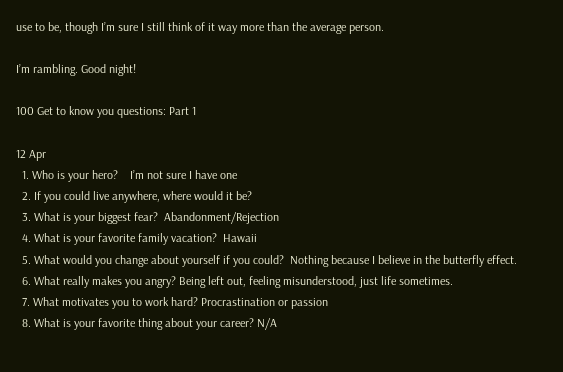use to be, though I’m sure I still think of it way more than the average person.

I’m rambling. Good night!

100 Get to know you questions: Part 1

12 Apr
  1. Who is your hero?    I’m not sure I have one
  2. If you could live anywhere, where would it be?
  3. What is your biggest fear?  Abandonment/Rejection
  4. What is your favorite family vacation?  Hawaii
  5. What would you change about yourself if you could?  Nothing because I believe in the butterfly effect.
  6. What really makes you angry? Being left out, feeling misunderstood, just life sometimes.
  7. What motivates you to work hard? Procrastination or passion
  8. What is your favorite thing about your career? N/A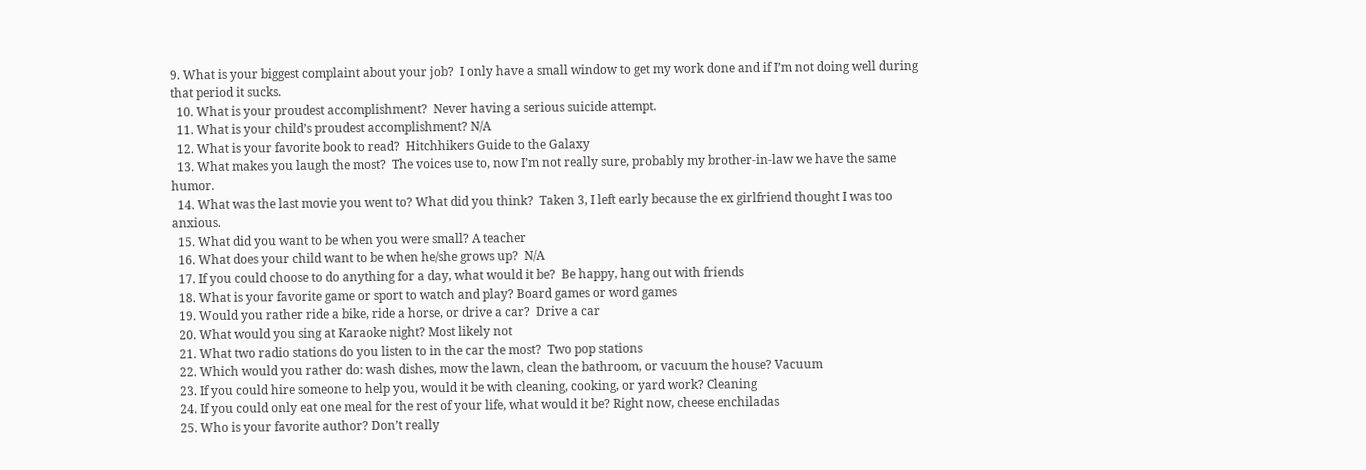9. What is your biggest complaint about your job?  I only have a small window to get my work done and if I’m not doing well during that period it sucks.
  10. What is your proudest accomplishment?  Never having a serious suicide attempt.
  11. What is your child’s proudest accomplishment? N/A
  12. What is your favorite book to read?  Hitchhikers Guide to the Galaxy
  13. What makes you laugh the most?  The voices use to, now I’m not really sure, probably my brother-in-law we have the same humor.
  14. What was the last movie you went to? What did you think?  Taken 3, I left early because the ex girlfriend thought I was too anxious.
  15. What did you want to be when you were small? A teacher
  16. What does your child want to be when he/she grows up?  N/A
  17. If you could choose to do anything for a day, what would it be?  Be happy, hang out with friends
  18. What is your favorite game or sport to watch and play? Board games or word games
  19. Would you rather ride a bike, ride a horse, or drive a car?  Drive a car
  20. What would you sing at Karaoke night? Most likely not
  21. What two radio stations do you listen to in the car the most?  Two pop stations
  22. Which would you rather do: wash dishes, mow the lawn, clean the bathroom, or vacuum the house? Vacuum
  23. If you could hire someone to help you, would it be with cleaning, cooking, or yard work? Cleaning
  24. If you could only eat one meal for the rest of your life, what would it be? Right now, cheese enchiladas
  25. Who is your favorite author? Don’t really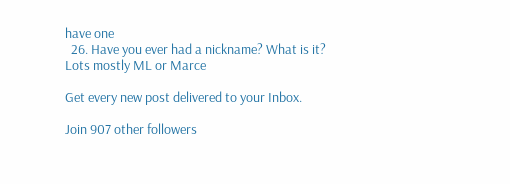have one
  26. Have you ever had a nickname? What is it?  Lots mostly ML or Marce

Get every new post delivered to your Inbox.

Join 907 other followers